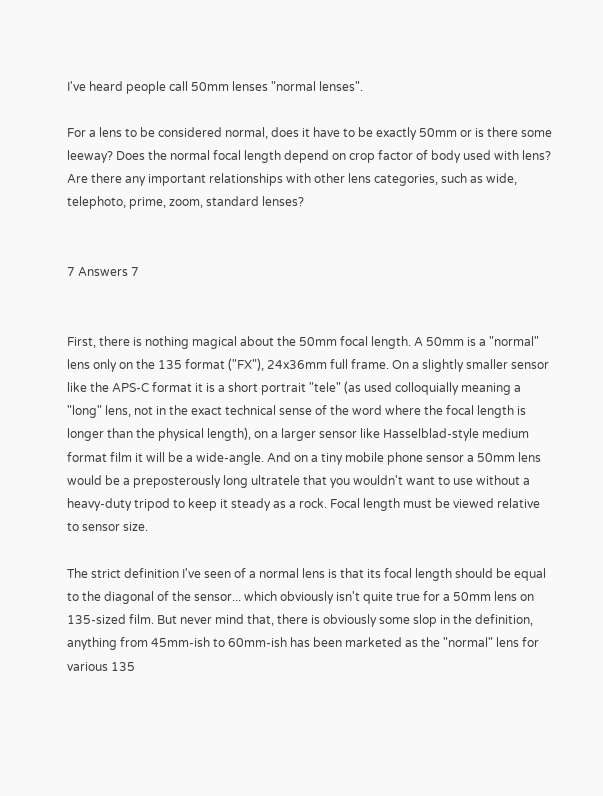I've heard people call 50mm lenses "normal lenses".

For a lens to be considered normal, does it have to be exactly 50mm or is there some leeway? Does the normal focal length depend on crop factor of body used with lens? Are there any important relationships with other lens categories, such as wide, telephoto, prime, zoom, standard lenses?


7 Answers 7


First, there is nothing magical about the 50mm focal length. A 50mm is a "normal" lens only on the 135 format ("FX"), 24x36mm full frame. On a slightly smaller sensor like the APS-C format it is a short portrait "tele" (as used colloquially meaning a "long" lens, not in the exact technical sense of the word where the focal length is longer than the physical length), on a larger sensor like Hasselblad-style medium format film it will be a wide-angle. And on a tiny mobile phone sensor a 50mm lens would be a preposterously long ultratele that you wouldn't want to use without a heavy-duty tripod to keep it steady as a rock. Focal length must be viewed relative to sensor size.

The strict definition I've seen of a normal lens is that its focal length should be equal to the diagonal of the sensor... which obviously isn't quite true for a 50mm lens on 135-sized film. But never mind that, there is obviously some slop in the definition, anything from 45mm-ish to 60mm-ish has been marketed as the "normal" lens for various 135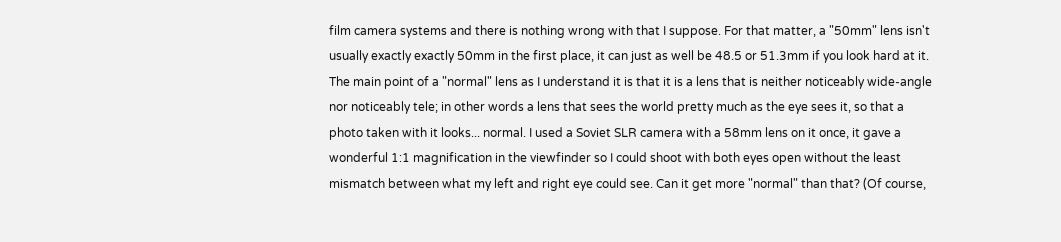film camera systems and there is nothing wrong with that I suppose. For that matter, a "50mm" lens isn't usually exactly exactly 50mm in the first place, it can just as well be 48.5 or 51.3mm if you look hard at it. The main point of a "normal" lens as I understand it is that it is a lens that is neither noticeably wide-angle nor noticeably tele; in other words a lens that sees the world pretty much as the eye sees it, so that a photo taken with it looks... normal. I used a Soviet SLR camera with a 58mm lens on it once, it gave a wonderful 1:1 magnification in the viewfinder so I could shoot with both eyes open without the least mismatch between what my left and right eye could see. Can it get more "normal" than that? (Of course,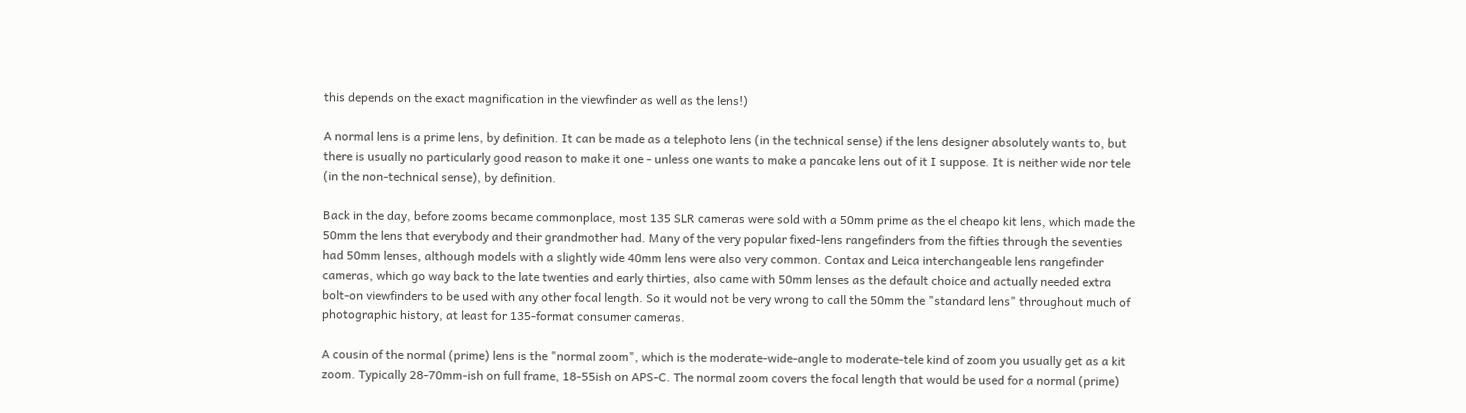this depends on the exact magnification in the viewfinder as well as the lens!)

A normal lens is a prime lens, by definition. It can be made as a telephoto lens (in the technical sense) if the lens designer absolutely wants to, but there is usually no particularly good reason to make it one - unless one wants to make a pancake lens out of it I suppose. It is neither wide nor tele (in the non-technical sense), by definition.

Back in the day, before zooms became commonplace, most 135 SLR cameras were sold with a 50mm prime as the el cheapo kit lens, which made the 50mm the lens that everybody and their grandmother had. Many of the very popular fixed-lens rangefinders from the fifties through the seventies had 50mm lenses, although models with a slightly wide 40mm lens were also very common. Contax and Leica interchangeable lens rangefinder cameras, which go way back to the late twenties and early thirties, also came with 50mm lenses as the default choice and actually needed extra bolt-on viewfinders to be used with any other focal length. So it would not be very wrong to call the 50mm the "standard lens" throughout much of photographic history, at least for 135-format consumer cameras.

A cousin of the normal (prime) lens is the "normal zoom", which is the moderate-wide-angle to moderate-tele kind of zoom you usually get as a kit zoom. Typically 28-70mm-ish on full frame, 18-55ish on APS-C. The normal zoom covers the focal length that would be used for a normal (prime)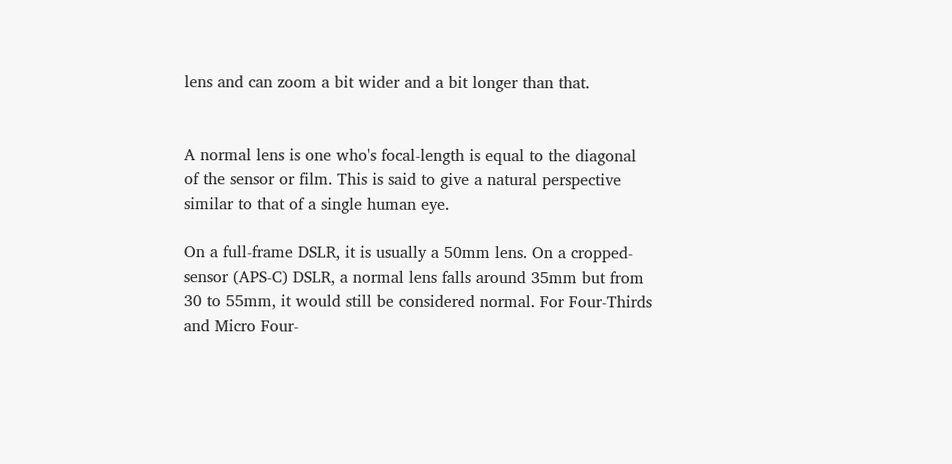lens and can zoom a bit wider and a bit longer than that.


A normal lens is one who's focal-length is equal to the diagonal of the sensor or film. This is said to give a natural perspective similar to that of a single human eye.

On a full-frame DSLR, it is usually a 50mm lens. On a cropped-sensor (APS-C) DSLR, a normal lens falls around 35mm but from 30 to 55mm, it would still be considered normal. For Four-Thirds and Micro Four-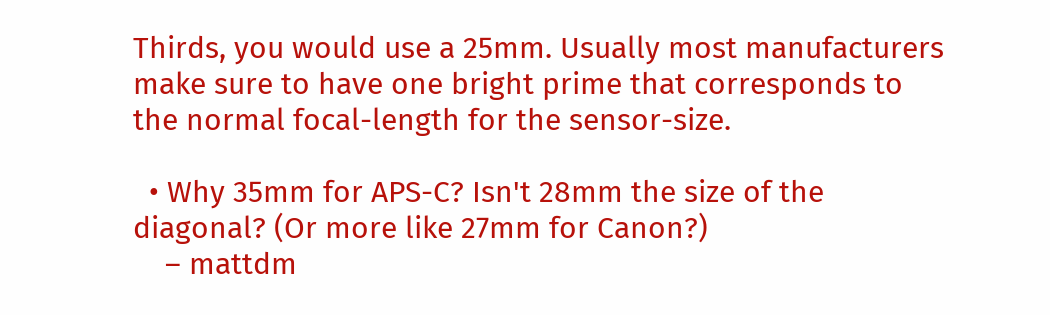Thirds, you would use a 25mm. Usually most manufacturers make sure to have one bright prime that corresponds to the normal focal-length for the sensor-size.

  • Why 35mm for APS-C? Isn't 28mm the size of the diagonal? (Or more like 27mm for Canon?)
    – mattdm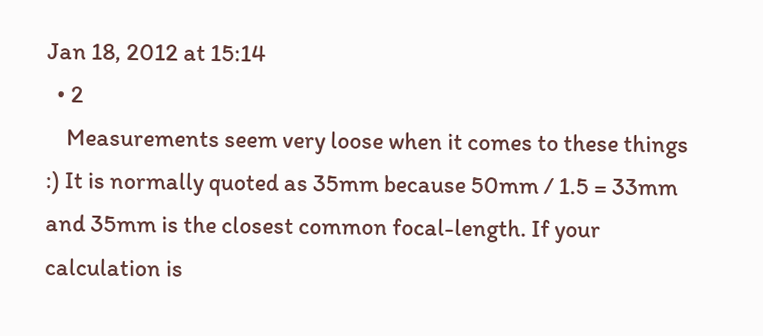Jan 18, 2012 at 15:14
  • 2
    Measurements seem very loose when it comes to these things :) It is normally quoted as 35mm because 50mm / 1.5 = 33mm and 35mm is the closest common focal-length. If your calculation is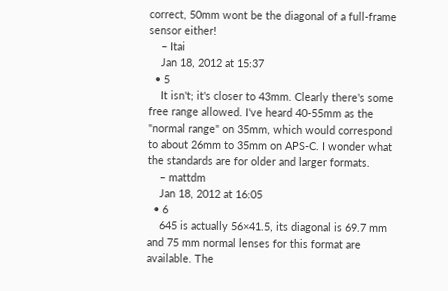correct, 50mm wont be the diagonal of a full-frame sensor either!
    – Itai
    Jan 18, 2012 at 15:37
  • 5
    It isn't; it's closer to 43mm. Clearly there's some free range allowed. I've heard 40-55mm as the "normal range" on 35mm, which would correspond to about 26mm to 35mm on APS-C. I wonder what the standards are for older and larger formats.
    – mattdm
    Jan 18, 2012 at 16:05
  • 6
    645 is actually 56×41.5, its diagonal is 69.7 mm and 75 mm normal lenses for this format are available. The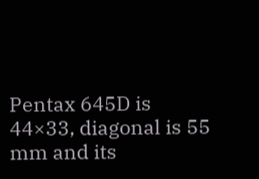Pentax 645D is 44×33, diagonal is 55 mm and its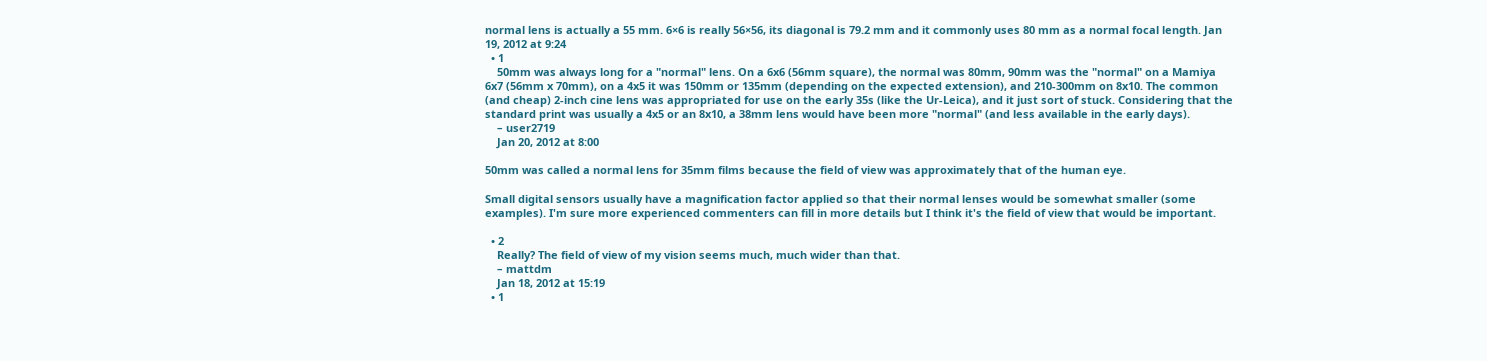normal lens is actually a 55 mm. 6×6 is really 56×56, its diagonal is 79.2 mm and it commonly uses 80 mm as a normal focal length. Jan 19, 2012 at 9:24
  • 1
    50mm was always long for a "normal" lens. On a 6x6 (56mm square), the normal was 80mm, 90mm was the "normal" on a Mamiya 6x7 (56mm x 70mm), on a 4x5 it was 150mm or 135mm (depending on the expected extension), and 210-300mm on 8x10. The common (and cheap) 2-inch cine lens was appropriated for use on the early 35s (like the Ur-Leica), and it just sort of stuck. Considering that the standard print was usually a 4x5 or an 8x10, a 38mm lens would have been more "normal" (and less available in the early days).
    – user2719
    Jan 20, 2012 at 8:00

50mm was called a normal lens for 35mm films because the field of view was approximately that of the human eye.

Small digital sensors usually have a magnification factor applied so that their normal lenses would be somewhat smaller (some examples). I'm sure more experienced commenters can fill in more details but I think it's the field of view that would be important.

  • 2
    Really? The field of view of my vision seems much, much wider than that.
    – mattdm
    Jan 18, 2012 at 15:19
  • 1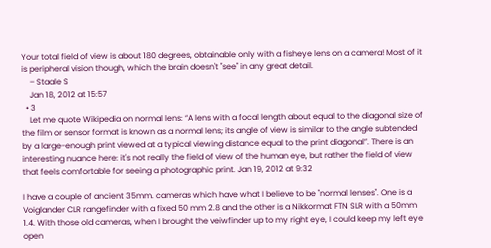Your total field of view is about 180 degrees, obtainable only with a fisheye lens on a camera! Most of it is peripheral vision though, which the brain doesn't "see" in any great detail.
    – Staale S
    Jan 18, 2012 at 15:57
  • 3
    Let me quote Wikipedia on normal lens: “A lens with a focal length about equal to the diagonal size of the film or sensor format is known as a normal lens; its angle of view is similar to the angle subtended by a large-enough print viewed at a typical viewing distance equal to the print diagonal”. There is an interesting nuance here: it's not really the field of view of the human eye, but rather the field of view that feels comfortable for seeing a photographic print. Jan 19, 2012 at 9:32

I have a couple of ancient 35mm. cameras which have what I believe to be "normal lenses". One is a Voiglander CLR rangefinder with a fixed 50 mm 2.8 and the other is a Nikkormat FTN SLR with a 50mm 1.4. With those old cameras, when I brought the veiwfinder up to my right eye, I could keep my left eye open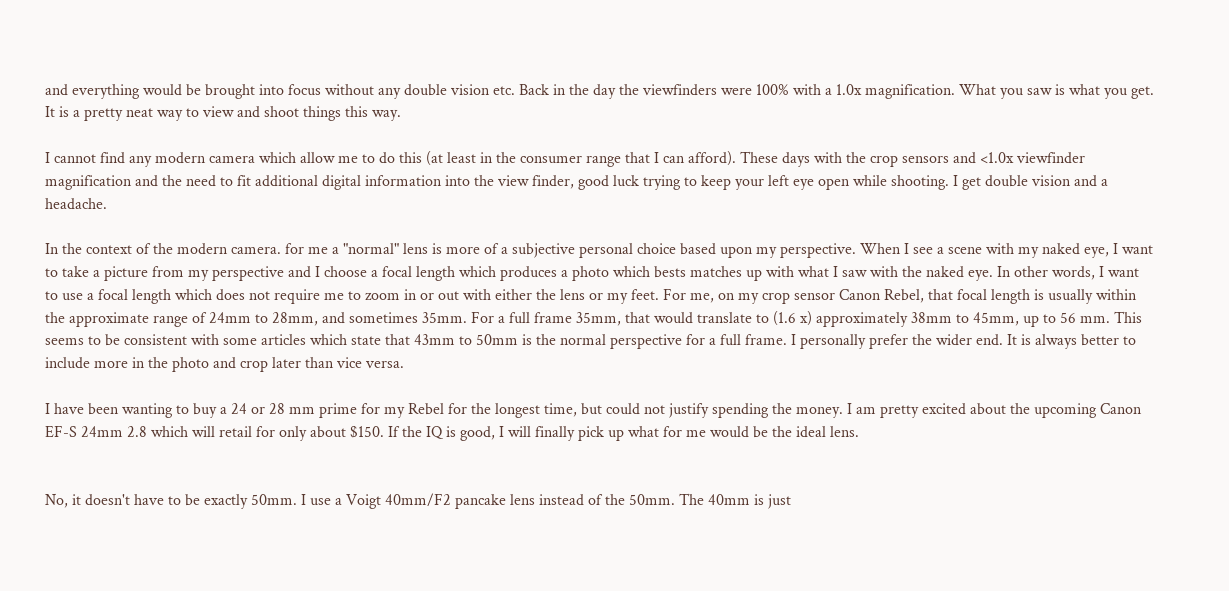and everything would be brought into focus without any double vision etc. Back in the day the viewfinders were 100% with a 1.0x magnification. What you saw is what you get. It is a pretty neat way to view and shoot things this way.

I cannot find any modern camera which allow me to do this (at least in the consumer range that I can afford). These days with the crop sensors and <1.0x viewfinder magnification and the need to fit additional digital information into the view finder, good luck trying to keep your left eye open while shooting. I get double vision and a headache.

In the context of the modern camera. for me a "normal" lens is more of a subjective personal choice based upon my perspective. When I see a scene with my naked eye, I want to take a picture from my perspective and I choose a focal length which produces a photo which bests matches up with what I saw with the naked eye. In other words, I want to use a focal length which does not require me to zoom in or out with either the lens or my feet. For me, on my crop sensor Canon Rebel, that focal length is usually within the approximate range of 24mm to 28mm, and sometimes 35mm. For a full frame 35mm, that would translate to (1.6 x) approximately 38mm to 45mm, up to 56 mm. This seems to be consistent with some articles which state that 43mm to 50mm is the normal perspective for a full frame. I personally prefer the wider end. It is always better to include more in the photo and crop later than vice versa.

I have been wanting to buy a 24 or 28 mm prime for my Rebel for the longest time, but could not justify spending the money. I am pretty excited about the upcoming Canon EF-S 24mm 2.8 which will retail for only about $150. If the IQ is good, I will finally pick up what for me would be the ideal lens.


No, it doesn't have to be exactly 50mm. I use a Voigt 40mm/F2 pancake lens instead of the 50mm. The 40mm is just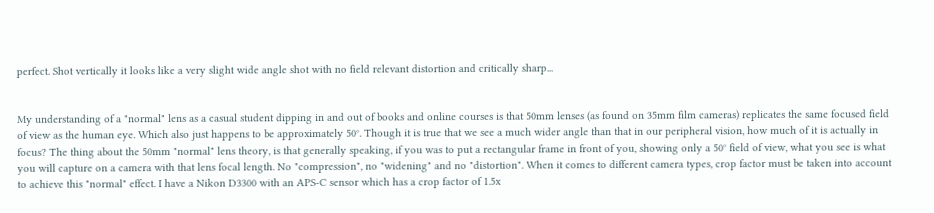perfect. Shot vertically it looks like a very slight wide angle shot with no field relevant distortion and critically sharp...


My understanding of a "normal" lens as a casual student dipping in and out of books and online courses is that 50mm lenses (as found on 35mm film cameras) replicates the same focused field of view as the human eye. Which also just happens to be approximately 50°. Though it is true that we see a much wider angle than that in our peripheral vision, how much of it is actually in focus? The thing about the 50mm "normal" lens theory, is that generally speaking, if you was to put a rectangular frame in front of you, showing only a 50° field of view, what you see is what you will capture on a camera with that lens focal length. No "compression", no "widening" and no "distortion". When it comes to different camera types, crop factor must be taken into account to achieve this "normal" effect. I have a Nikon D3300 with an APS-C sensor which has a crop factor of 1.5x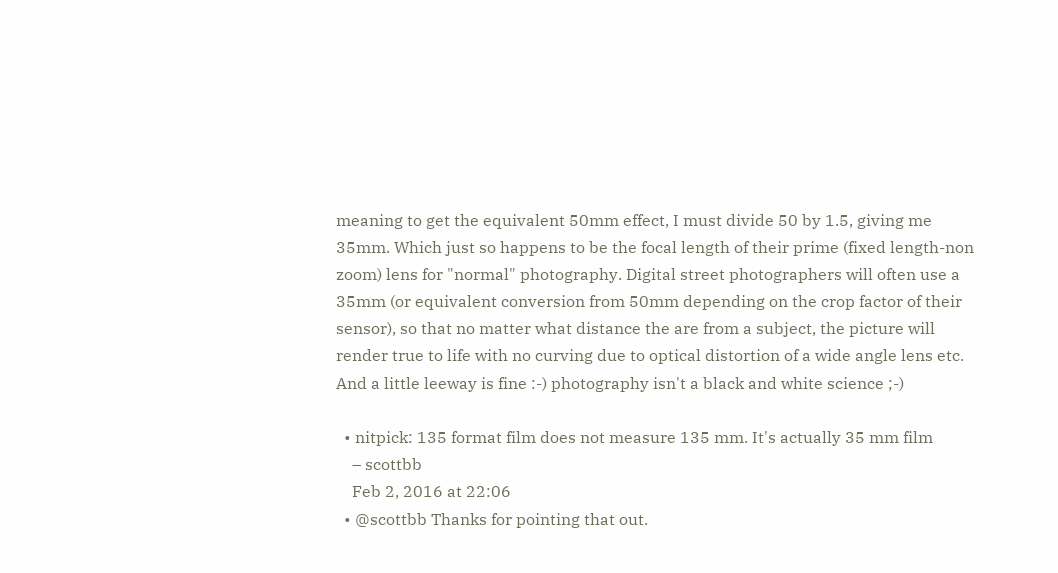meaning to get the equivalent 50mm effect, I must divide 50 by 1.5, giving me 35mm. Which just so happens to be the focal length of their prime (fixed length-non zoom) lens for "normal" photography. Digital street photographers will often use a 35mm (or equivalent conversion from 50mm depending on the crop factor of their sensor), so that no matter what distance the are from a subject, the picture will render true to life with no curving due to optical distortion of a wide angle lens etc. And a little leeway is fine :-) photography isn't a black and white science ;-)

  • nitpick: 135 format film does not measure 135 mm. It's actually 35 mm film
    – scottbb
    Feb 2, 2016 at 22:06
  • @scottbb Thanks for pointing that out.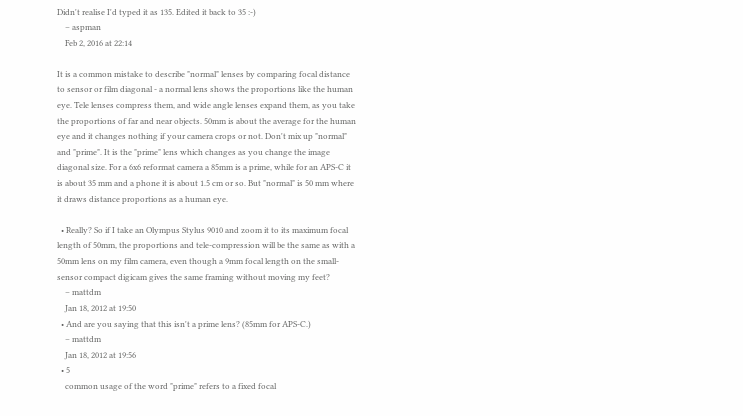Didn't realise I'd typed it as 135. Edited it back to 35 :-)
    – aspman
    Feb 2, 2016 at 22:14

It is a common mistake to describe "normal" lenses by comparing focal distance to sensor or film diagonal - a normal lens shows the proportions like the human eye. Tele lenses compress them, and wide angle lenses expand them, as you take the proportions of far and near objects. 50mm is about the average for the human eye and it changes nothing if your camera crops or not. Don't mix up "normal" and "prime". It is the "prime" lens which changes as you change the image diagonal size. For a 6x6 reformat camera a 85mm is a prime, while for an APS-C it is about 35 mm and a phone it is about 1.5 cm or so. But "normal" is 50 mm where it draws distance proportions as a human eye.

  • Really? So if I take an Olympus Stylus 9010 and zoom it to its maximum focal length of 50mm, the proportions and tele-compression will be the same as with a 50mm lens on my film camera, even though a 9mm focal length on the small-sensor compact digicam gives the same framing without moving my feet?
    – mattdm
    Jan 18, 2012 at 19:50
  • And are you saying that this isn't a prime lens? (85mm for APS-C.)
    – mattdm
    Jan 18, 2012 at 19:56
  • 5
    common usage of the word "prime" refers to a fixed focal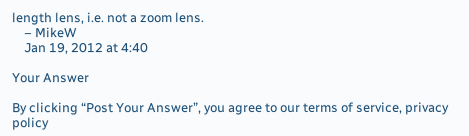length lens, i.e. not a zoom lens.
    – MikeW
    Jan 19, 2012 at 4:40

Your Answer

By clicking “Post Your Answer”, you agree to our terms of service, privacy policy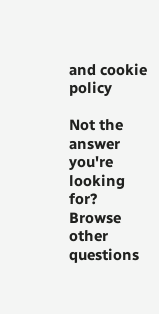and cookie policy

Not the answer you're looking for? Browse other questions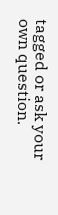tagged or ask your own question.